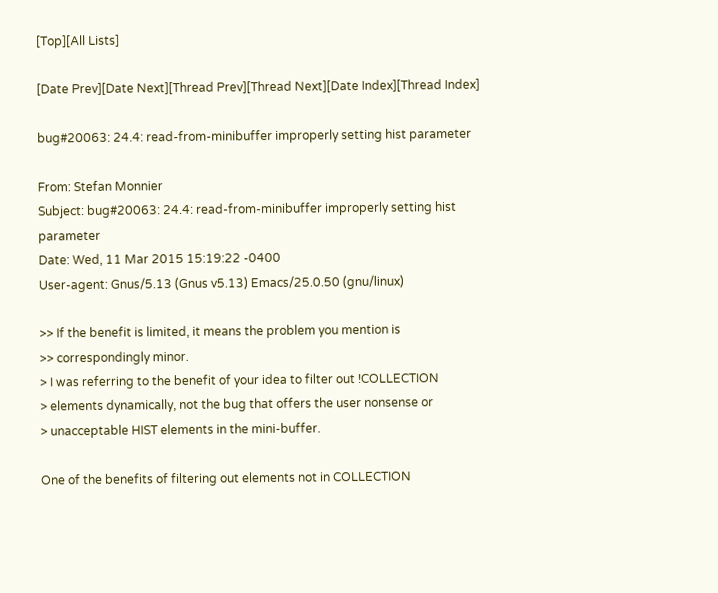[Top][All Lists]

[Date Prev][Date Next][Thread Prev][Thread Next][Date Index][Thread Index]

bug#20063: 24.4: read-from-minibuffer improperly setting hist parameter

From: Stefan Monnier
Subject: bug#20063: 24.4: read-from-minibuffer improperly setting hist parameter
Date: Wed, 11 Mar 2015 15:19:22 -0400
User-agent: Gnus/5.13 (Gnus v5.13) Emacs/25.0.50 (gnu/linux)

>> If the benefit is limited, it means the problem you mention is
>> correspondingly minor.
> I was referring to the benefit of your idea to filter out !COLLECTION
> elements dynamically, not the bug that offers the user nonsense or
> unacceptable HIST elements in the mini-buffer.

One of the benefits of filtering out elements not in COLLECTION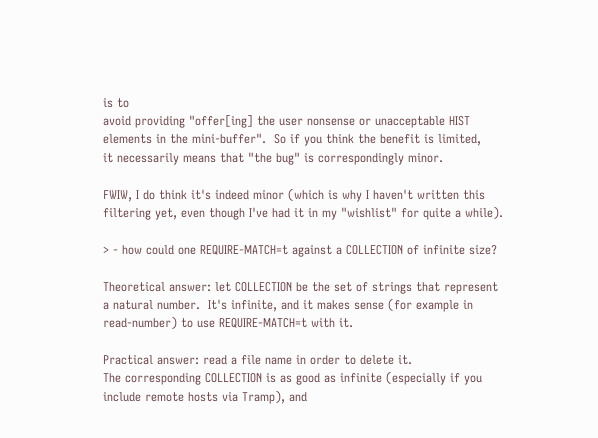is to
avoid providing "offer[ing] the user nonsense or unacceptable HIST
elements in the mini-buffer".  So if you think the benefit is limited,
it necessarily means that "the bug" is correspondingly minor.

FWIW, I do think it's indeed minor (which is why I haven't written this
filtering yet, even though I've had it in my "wishlist" for quite a while).

> - how could one REQUIRE-MATCH=t against a COLLECTION of infinite size?

Theoretical answer: let COLLECTION be the set of strings that represent
a natural number.  It's infinite, and it makes sense (for example in
read-number) to use REQUIRE-MATCH=t with it.

Practical answer: read a file name in order to delete it.
The corresponding COLLECTION is as good as infinite (especially if you
include remote hosts via Tramp), and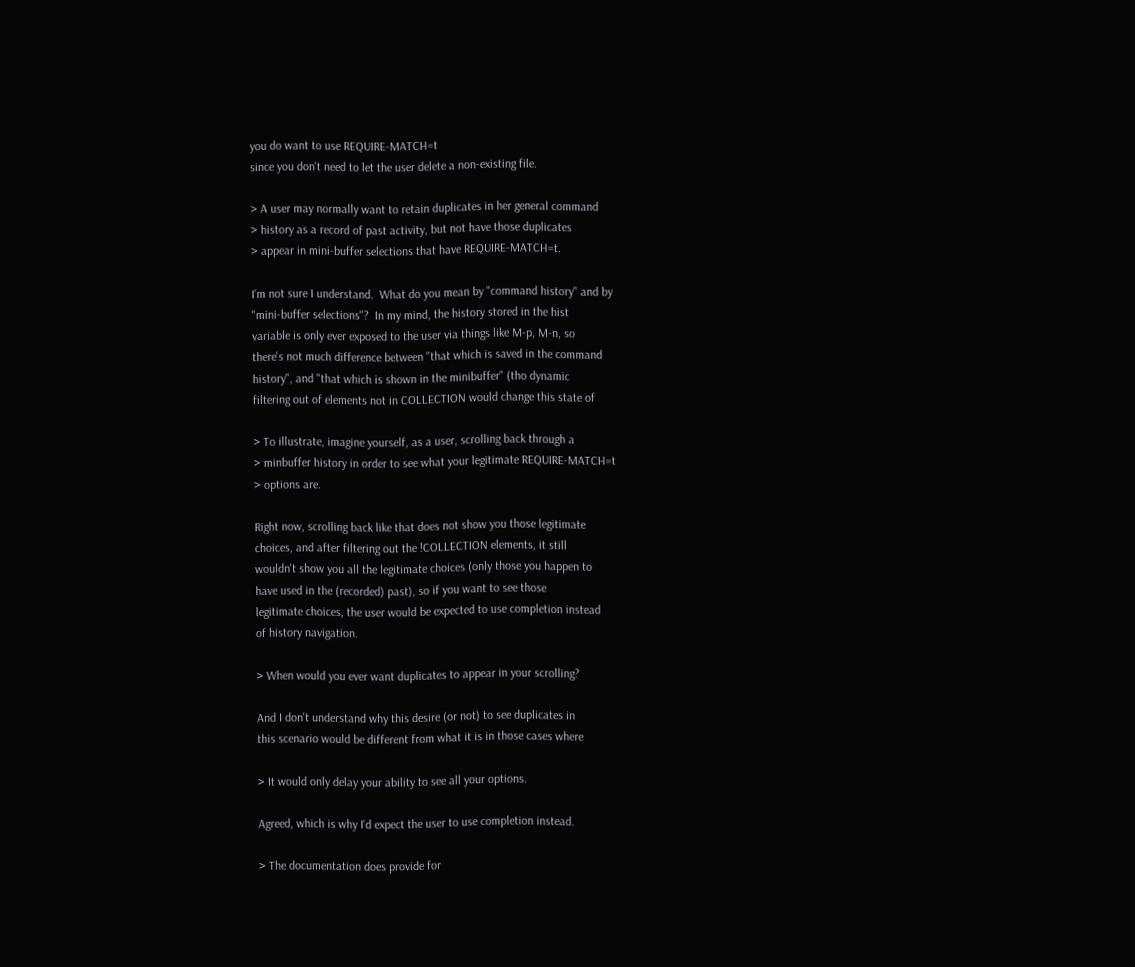you do want to use REQUIRE-MATCH=t
since you don't need to let the user delete a non-existing file.

> A user may normally want to retain duplicates in her general command
> history as a record of past activity, but not have those duplicates
> appear in mini-buffer selections that have REQUIRE-MATCH=t.

I'm not sure I understand.  What do you mean by "command history" and by
"mini-buffer selections"?  In my mind, the history stored in the hist
variable is only ever exposed to the user via things like M-p, M-n, so
there's not much difference between "that which is saved in the command
history", and "that which is shown in the minibuffer" (tho dynamic
filtering out of elements not in COLLECTION would change this state of

> To illustrate, imagine yourself, as a user, scrolling back through a
> minbuffer history in order to see what your legitimate REQUIRE-MATCH=t
> options are.

Right now, scrolling back like that does not show you those legitimate
choices, and after filtering out the !COLLECTION elements, it still
wouldn't show you all the legitimate choices (only those you happen to
have used in the (recorded) past), so if you want to see those
legitimate choices, the user would be expected to use completion instead
of history navigation.

> When would you ever want duplicates to appear in your scrolling?

And I don't understand why this desire (or not) to see duplicates in
this scenario would be different from what it is in those cases where

> It would only delay your ability to see all your options.

Agreed, which is why I'd expect the user to use completion instead.

> The documentation does provide for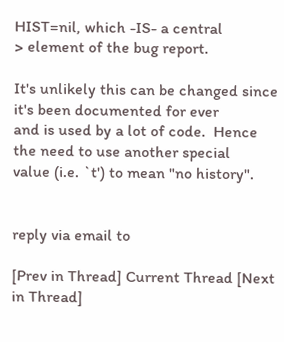HIST=nil, which -IS- a central
> element of the bug report.

It's unlikely this can be changed since it's been documented for ever
and is used by a lot of code.  Hence the need to use another special
value (i.e. `t') to mean "no history".


reply via email to

[Prev in Thread] Current Thread [Next in Thread]